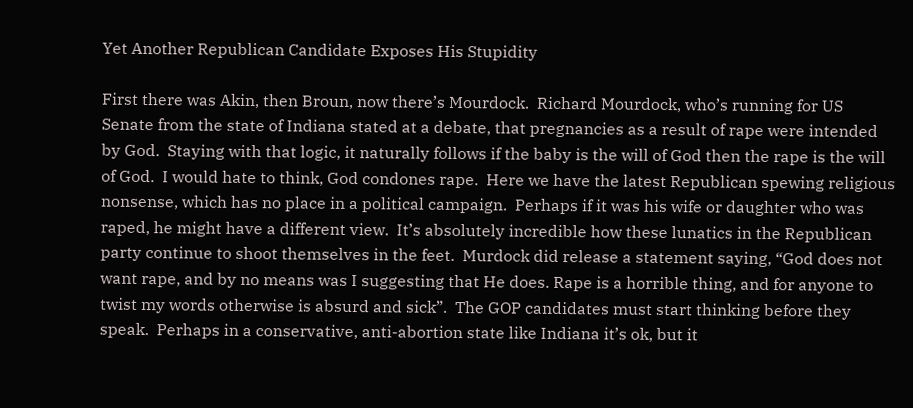Yet Another Republican Candidate Exposes His Stupidity

First there was Akin, then Broun, now there’s Mourdock.  Richard Mourdock, who’s running for US Senate from the state of Indiana stated at a debate, that pregnancies as a result of rape were intended by God.  Staying with that logic, it naturally follows if the baby is the will of God then the rape is the will of God.  I would hate to think, God condones rape.  Here we have the latest Republican spewing religious nonsense, which has no place in a political campaign.  Perhaps if it was his wife or daughter who was raped, he might have a different view.  It’s absolutely incredible how these lunatics in the Republican party continue to shoot themselves in the feet.  Murdock did release a statement saying, “God does not want rape, and by no means was I suggesting that He does. Rape is a horrible thing, and for anyone to twist my words otherwise is absurd and sick”.  The GOP candidates must start thinking before they speak.  Perhaps in a conservative, anti-abortion state like Indiana it’s ok, but it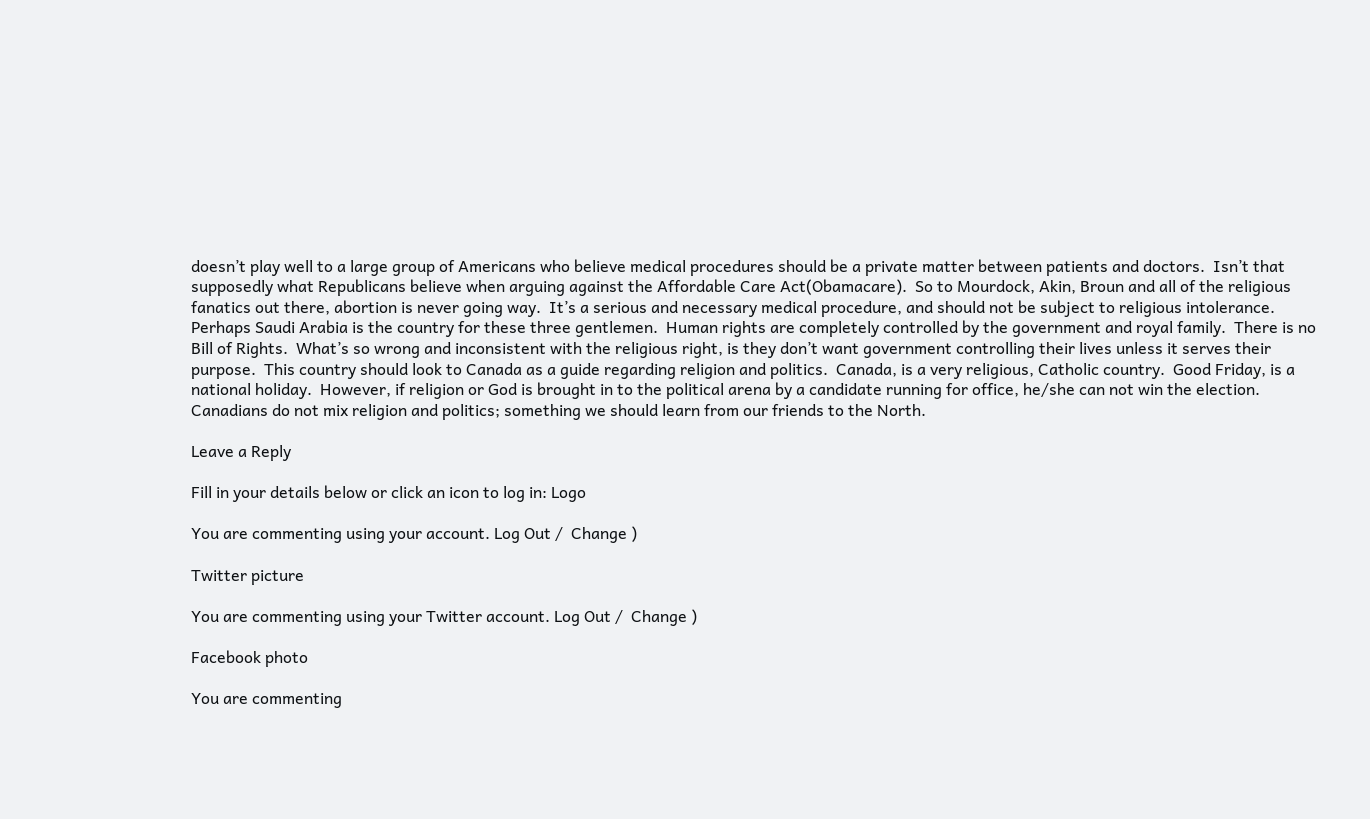doesn’t play well to a large group of Americans who believe medical procedures should be a private matter between patients and doctors.  Isn’t that supposedly what Republicans believe when arguing against the Affordable Care Act(Obamacare).  So to Mourdock, Akin, Broun and all of the religious fanatics out there, abortion is never going way.  It’s a serious and necessary medical procedure, and should not be subject to religious intolerance.  Perhaps Saudi Arabia is the country for these three gentlemen.  Human rights are completely controlled by the government and royal family.  There is no Bill of Rights.  What’s so wrong and inconsistent with the religious right, is they don’t want government controlling their lives unless it serves their purpose.  This country should look to Canada as a guide regarding religion and politics.  Canada, is a very religious, Catholic country.  Good Friday, is a national holiday.  However, if religion or God is brought in to the political arena by a candidate running for office, he/she can not win the election.  Canadians do not mix religion and politics; something we should learn from our friends to the North.

Leave a Reply

Fill in your details below or click an icon to log in: Logo

You are commenting using your account. Log Out /  Change )

Twitter picture

You are commenting using your Twitter account. Log Out /  Change )

Facebook photo

You are commenting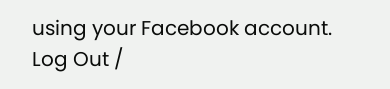using your Facebook account. Log Out /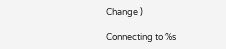Change )

Connecting to %s